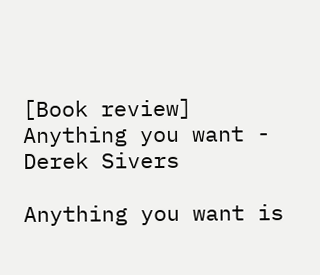[Book review] Anything you want - Derek Sivers

Anything you want is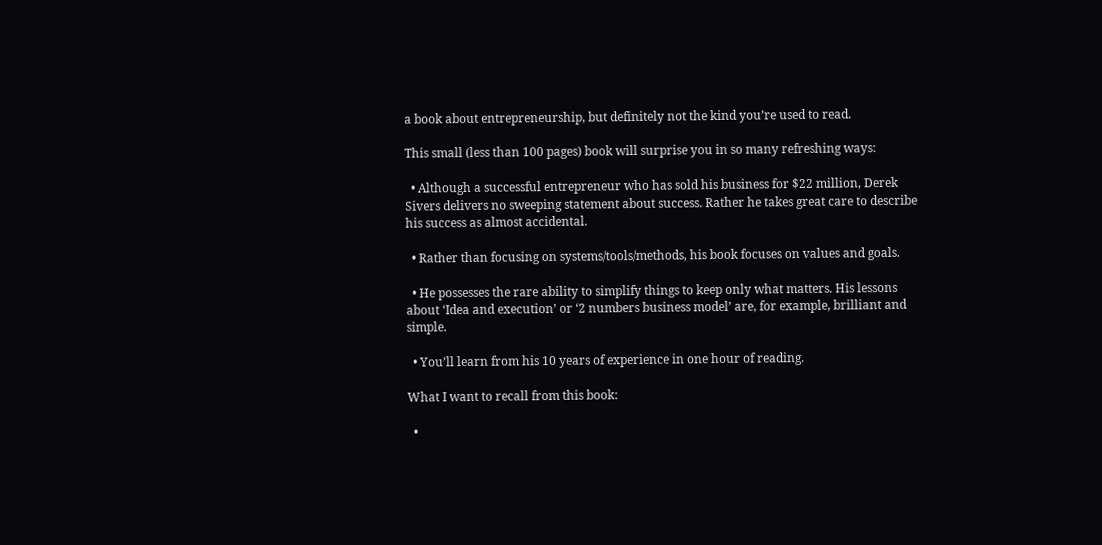a book about entrepreneurship, but definitely not the kind you’re used to read.

This small (less than 100 pages) book will surprise you in so many refreshing ways:

  • Although a successful entrepreneur who has sold his business for $22 million, Derek Sivers delivers no sweeping statement about success. Rather he takes great care to describe his success as almost accidental.

  • Rather than focusing on systems/tools/methods, his book focuses on values and goals.

  • He possesses the rare ability to simplify things to keep only what matters. His lessons about ‘Idea and execution’ or ‘2 numbers business model’ are, for example, brilliant and simple.

  • You’ll learn from his 10 years of experience in one hour of reading.

What I want to recall from this book:

  •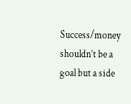Success/money shouldn’t be a goal but a side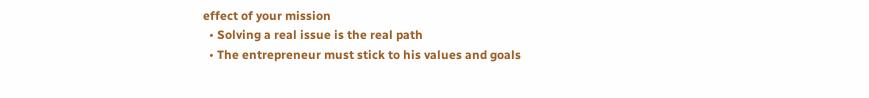effect of your mission
  • Solving a real issue is the real path
  • The entrepreneur must stick to his values and goals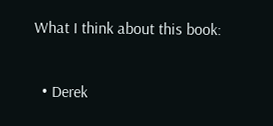What I think about this book:

  • Derek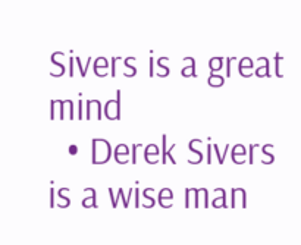Sivers is a great mind
  • Derek Sivers is a wise man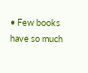• Few books have so much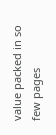value packed in so few pages